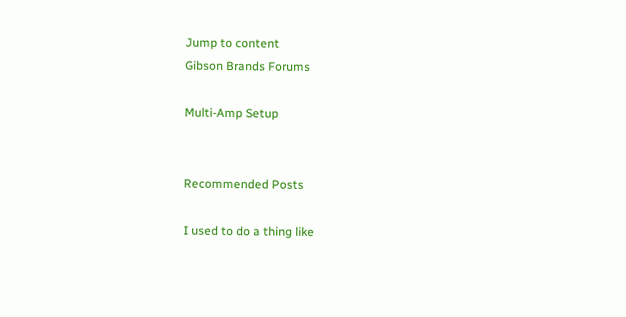Jump to content
Gibson Brands Forums

Multi-Amp Setup


Recommended Posts

I used to do a thing like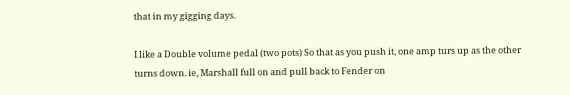that in my gigging days.

I like a Double volume pedal (two pots) So that as you push it, one amp turs up as the other turns down. ie, Marshall full on and pull back to Fender on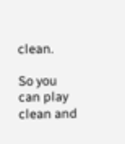clean.

So you can play clean and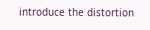introduce the distortion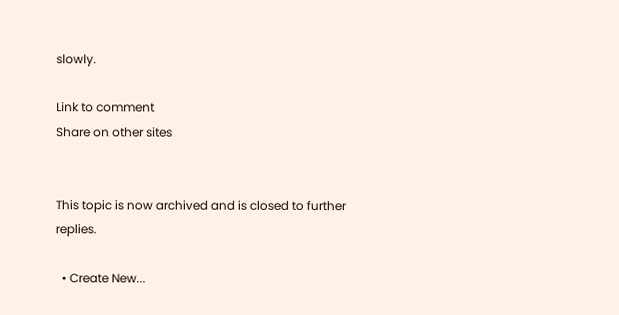slowly.

Link to comment
Share on other sites


This topic is now archived and is closed to further replies.

  • Create New...